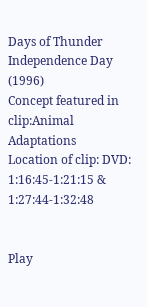Days of Thunder
Independence Day (1996)
Concept featured in clip:Animal Adaptations
Location of clip: DVD: 1:16:45-1:21:15 & 1:27:44-1:32:48


Play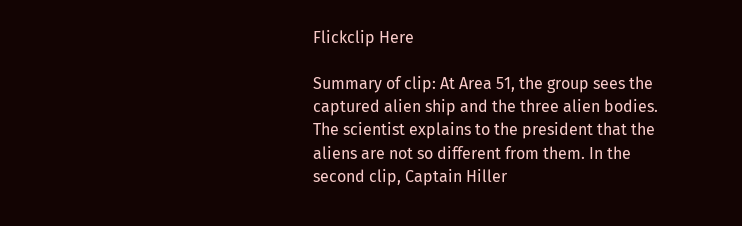Flickclip Here

Summary of clip: At Area 51, the group sees the captured alien ship and the three alien bodies. The scientist explains to the president that the aliens are not so different from them. In the second clip, Captain Hiller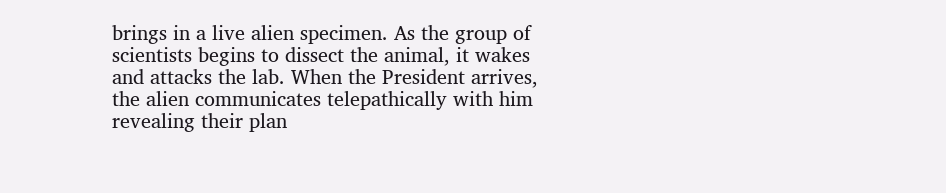brings in a live alien specimen. As the group of scientists begins to dissect the animal, it wakes and attacks the lab. When the President arrives, the alien communicates telepathically with him revealing their plan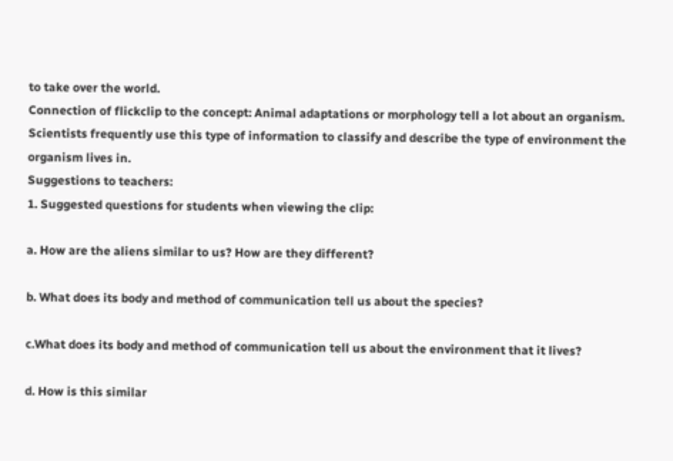to take over the world.
Connection of flickclip to the concept: Animal adaptations or morphology tell a lot about an organism. Scientists frequently use this type of information to classify and describe the type of environment the organism lives in.
Suggestions to teachers:
1. Suggested questions for students when viewing the clip:

a. How are the aliens similar to us? How are they different?

b. What does its body and method of communication tell us about the species?

c.What does its body and method of communication tell us about the environment that it lives?

d. How is this similar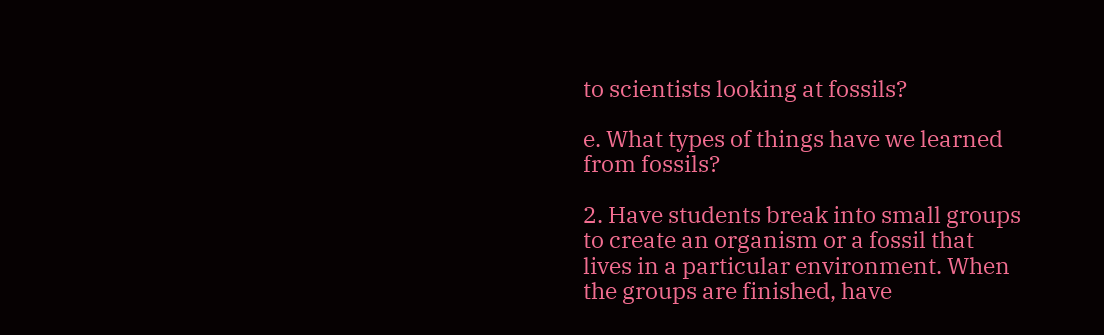to scientists looking at fossils?

e. What types of things have we learned from fossils?

2. Have students break into small groups to create an organism or a fossil that lives in a particular environment. When the groups are finished, have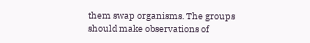them swap organisms. The groups should make observations of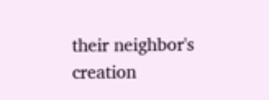their neighbor's creation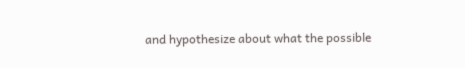and hypothesize about what the possible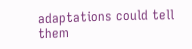adaptations could tell them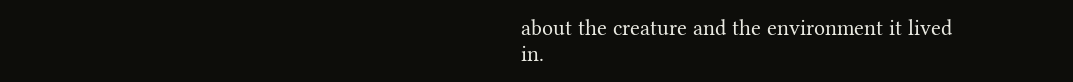about the creature and the environment it lived in.